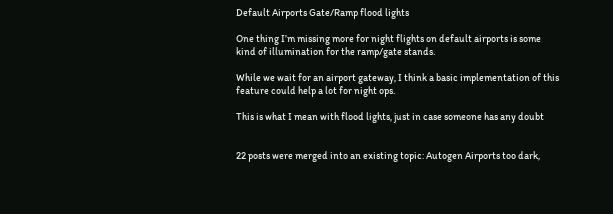Default Airports Gate/Ramp flood lights

One thing I’m missing more for night flights on default airports is some kind of illumination for the ramp/gate stands.

While we wait for an airport gateway, I think a basic implementation of this feature could help a lot for night ops.

This is what I mean with flood lights, just in case someone has any doubt


22 posts were merged into an existing topic: Autogen Airports too dark,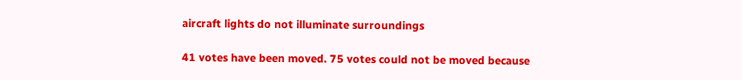aircraft lights do not illuminate surroundings

41 votes have been moved. 75 votes could not be moved because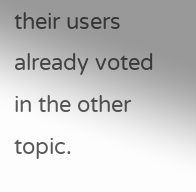their users already voted in the other topic.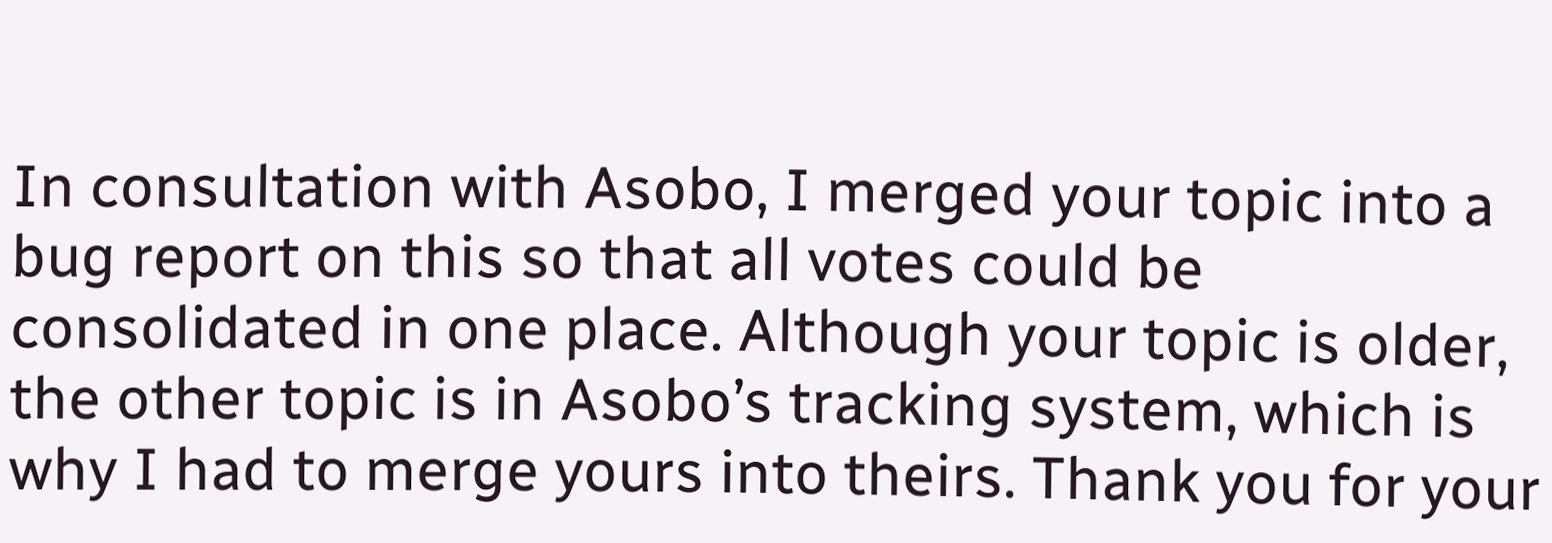In consultation with Asobo, I merged your topic into a bug report on this so that all votes could be consolidated in one place. Although your topic is older, the other topic is in Asobo’s tracking system, which is why I had to merge yours into theirs. Thank you for your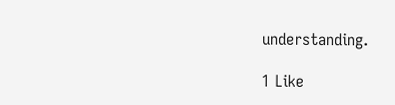understanding.

1 Like